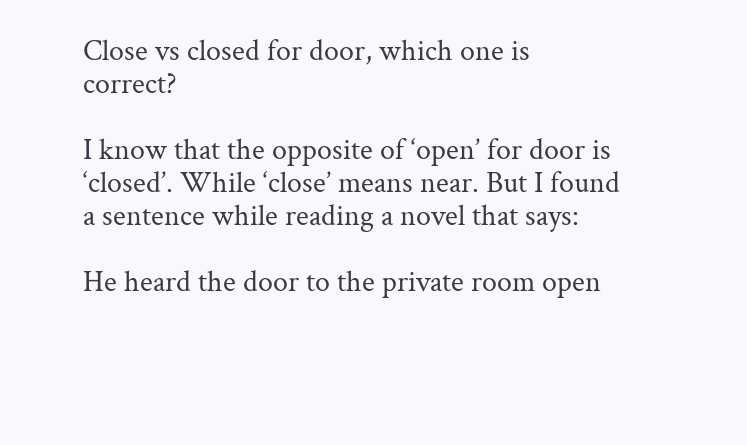Close vs closed for door, which one is correct?

I know that the opposite of ‘open’ for door is ‘closed’. While ‘close’ means near. But I found a sentence while reading a novel that says:

He heard the door to the private room open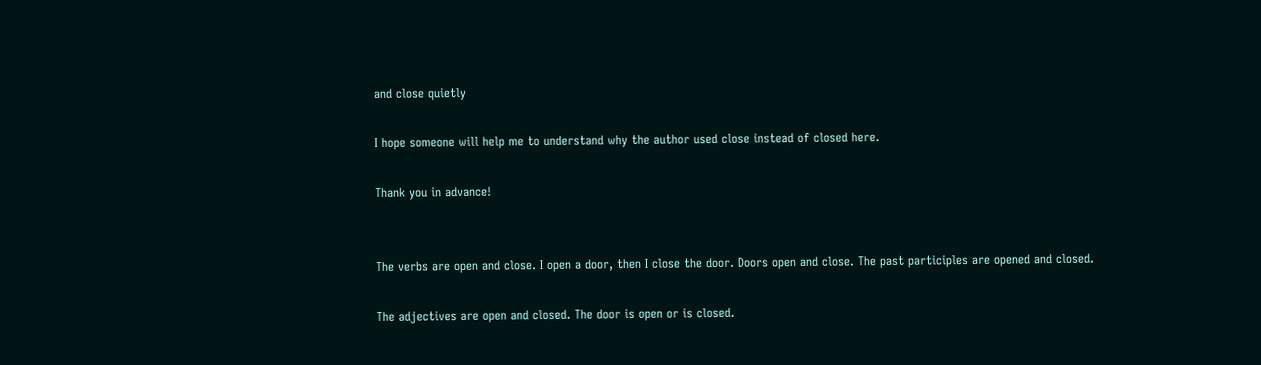and close quietly

I hope someone will help me to understand why the author used close instead of closed here.

Thank you in advance!


The verbs are open and close. I open a door, then I close the door. Doors open and close. The past participles are opened and closed.

The adjectives are open and closed. The door is open or is closed.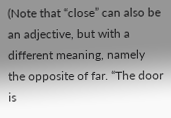(Note that “close” can also be an adjective, but with a different meaning, namely the opposite of far. “The door is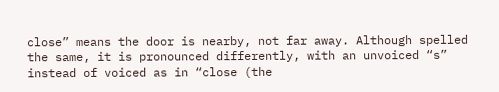close” means the door is nearby, not far away. Although spelled the same, it is pronounced differently, with an unvoiced “s” instead of voiced as in “close (the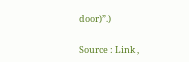door)”.)

Source : Link ,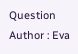Question Author : Eva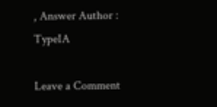, Answer Author : TypeIA

Leave a Comment